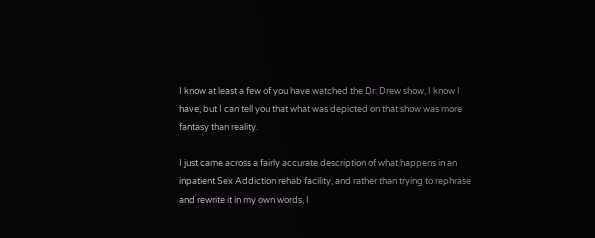I know at least a few of you have watched the Dr. Drew show, I know I have, but I can tell you that what was depicted on that show was more fantasy than reality.

I just came across a fairly accurate description of what happens in an inpatient Sex Addiction rehab facility, and rather than trying to rephrase and rewrite it in my own words, I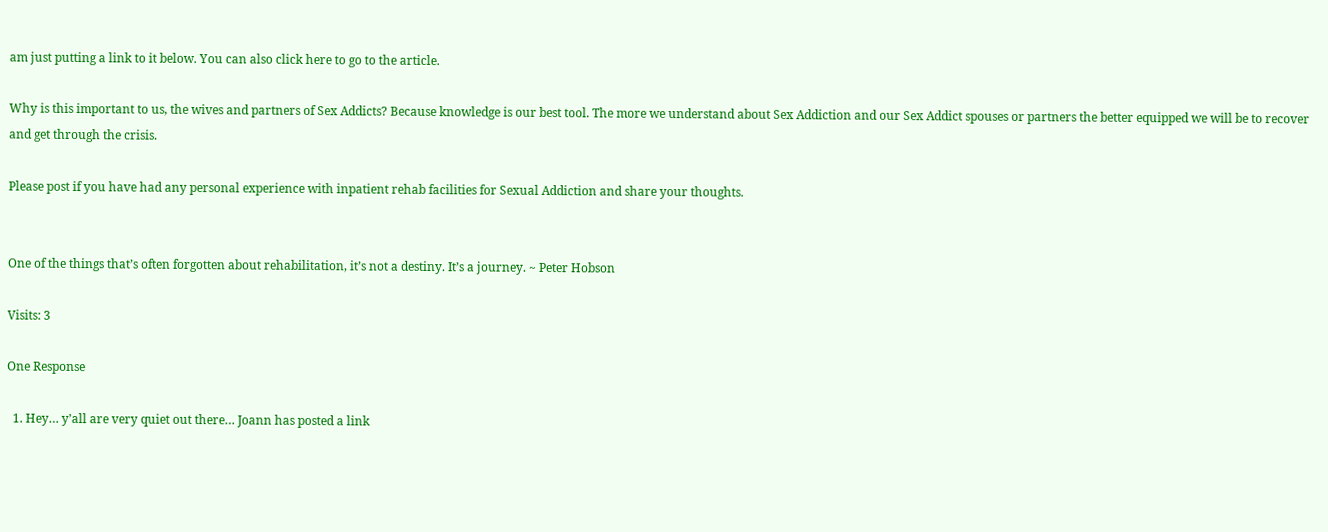am just putting a link to it below. You can also click here to go to the article.

Why is this important to us, the wives and partners of Sex Addicts? Because knowledge is our best tool. The more we understand about Sex Addiction and our Sex Addict spouses or partners the better equipped we will be to recover and get through the crisis.

Please post if you have had any personal experience with inpatient rehab facilities for Sexual Addiction and share your thoughts.


One of the things that’s often forgotten about rehabilitation, it’s not a destiny. It’s a journey. ~ Peter Hobson

Visits: 3

One Response

  1. Hey… y’all are very quiet out there… Joann has posted a link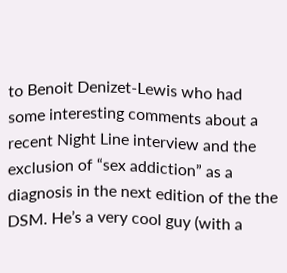to Benoit Denizet-Lewis who had some interesting comments about a recent Night Line interview and the exclusion of “sex addiction” as a diagnosis in the next edition of the the DSM. He’s a very cool guy (with a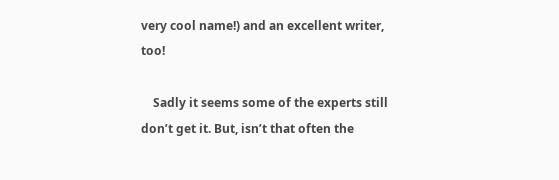very cool name!) and an excellent writer, too!

    Sadly it seems some of the experts still don’t get it. But, isn’t that often the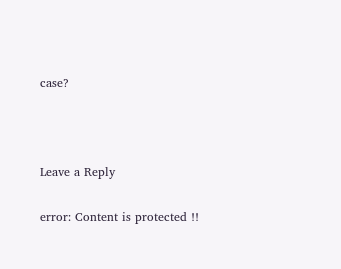case?



Leave a Reply

error: Content is protected !!